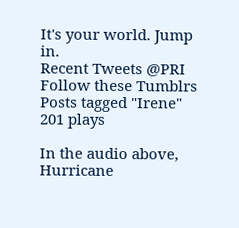It's your world. Jump in.
Recent Tweets @PRI
Follow these Tumblrs
Posts tagged "Irene"
201 plays

In the audio above, Hurricane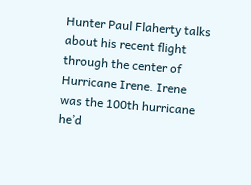Hunter Paul Flaherty talks about his recent flight through the center of Hurricane Irene. Irene was the 100th hurricane he’d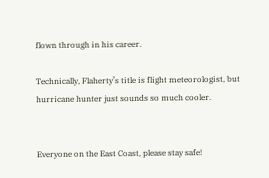flown through in his career.

Technically, Flaherty’s title is flight meteorologist, but hurricane hunter just sounds so much cooler.


Everyone on the East Coast, please stay safe!